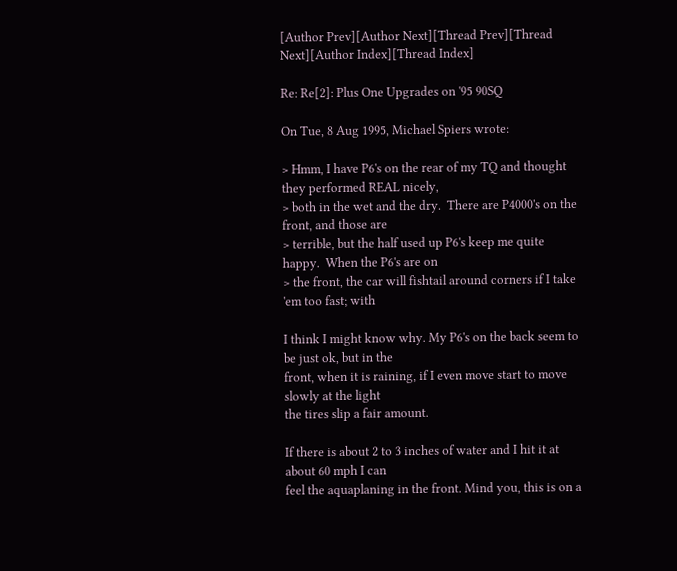[Author Prev][Author Next][Thread Prev][Thread Next][Author Index][Thread Index]

Re: Re[2]: Plus One Upgrades on '95 90SQ

On Tue, 8 Aug 1995, Michael Spiers wrote:

> Hmm, I have P6's on the rear of my TQ and thought they performed REAL nicely,
> both in the wet and the dry.  There are P4000's on the front, and those are
> terrible, but the half used up P6's keep me quite happy.  When the P6's are on
> the front, the car will fishtail around corners if I take 'em too fast; with

I think I might know why. My P6's on the back seem to be just ok, but in the
front, when it is raining, if I even move start to move slowly at the light
the tires slip a fair amount.

If there is about 2 to 3 inches of water and I hit it at about 60 mph I can
feel the aquaplaning in the front. Mind you, this is on a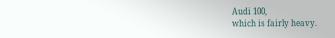Audi 100,
which is fairly heavy.